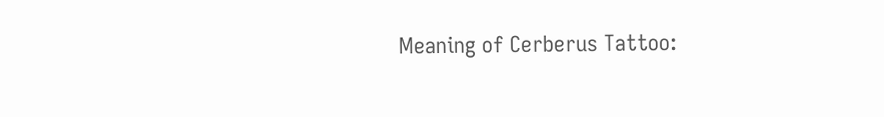Meaning of Cerberus Tattoo: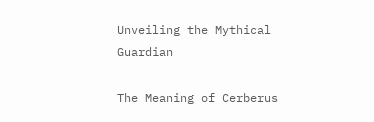Unveiling the Mythical Guardian

The Meaning of Cerberus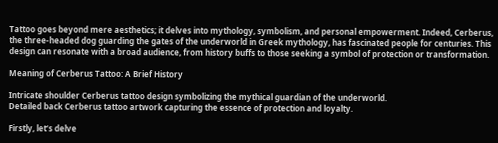Tattoo goes beyond mere aesthetics; it delves into mythology, symbolism, and personal empowerment. Indeed, Cerberus, the three-headed dog guarding the gates of the underworld in Greek mythology, has fascinated people for centuries. This design can resonate with a broad audience, from history buffs to those seeking a symbol of protection or transformation.

Meaning of Cerberus Tattoo: A Brief History

Intricate shoulder Cerberus tattoo design symbolizing the mythical guardian of the underworld.
Detailed back Cerberus tattoo artwork capturing the essence of protection and loyalty.

Firstly, let’s delve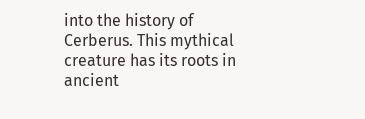into the history of Cerberus. This mythical creature has its roots in ancient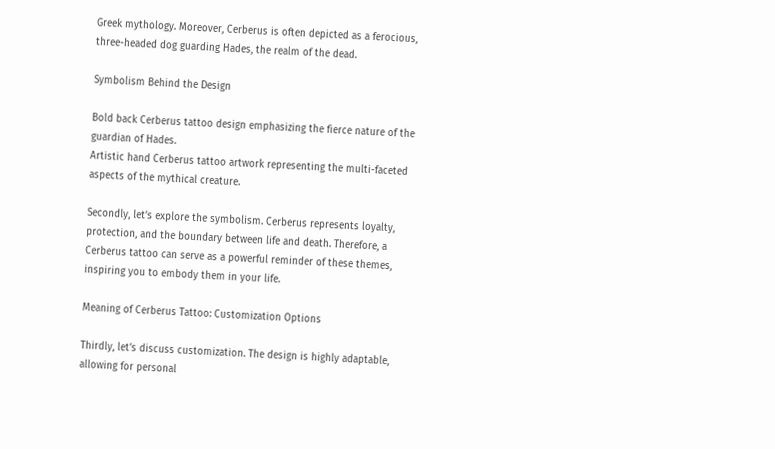Greek mythology. Moreover, Cerberus is often depicted as a ferocious, three-headed dog guarding Hades, the realm of the dead.

Symbolism Behind the Design

Bold back Cerberus tattoo design emphasizing the fierce nature of the guardian of Hades.
Artistic hand Cerberus tattoo artwork representing the multi-faceted aspects of the mythical creature.

Secondly, let’s explore the symbolism. Cerberus represents loyalty, protection, and the boundary between life and death. Therefore, a Cerberus tattoo can serve as a powerful reminder of these themes, inspiring you to embody them in your life.

Meaning of Cerberus Tattoo: Customization Options

Thirdly, let’s discuss customization. The design is highly adaptable, allowing for personal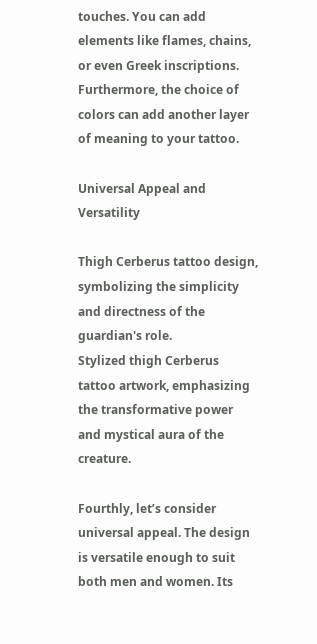touches. You can add elements like flames, chains, or even Greek inscriptions. Furthermore, the choice of colors can add another layer of meaning to your tattoo.

Universal Appeal and Versatility

Thigh Cerberus tattoo design, symbolizing the simplicity and directness of the guardian's role.
Stylized thigh Cerberus tattoo artwork, emphasizing the transformative power and mystical aura of the creature.

Fourthly, let’s consider universal appeal. The design is versatile enough to suit both men and women. Its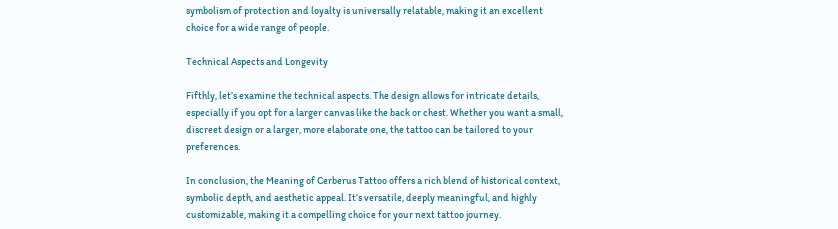symbolism of protection and loyalty is universally relatable, making it an excellent choice for a wide range of people.

Technical Aspects and Longevity

Fifthly, let’s examine the technical aspects. The design allows for intricate details, especially if you opt for a larger canvas like the back or chest. Whether you want a small, discreet design or a larger, more elaborate one, the tattoo can be tailored to your preferences.

In conclusion, the Meaning of Cerberus Tattoo offers a rich blend of historical context, symbolic depth, and aesthetic appeal. It’s versatile, deeply meaningful, and highly customizable, making it a compelling choice for your next tattoo journey.